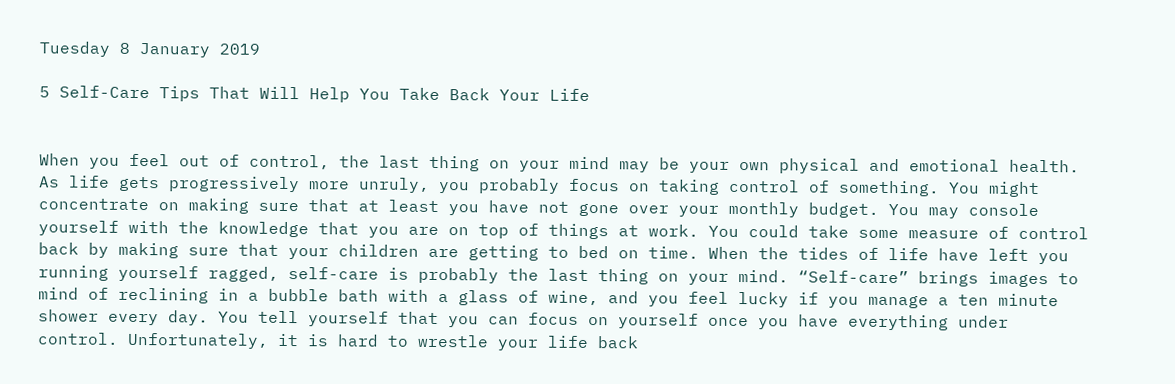Tuesday 8 January 2019

5 Self-Care Tips That Will Help You Take Back Your Life


When you feel out of control, the last thing on your mind may be your own physical and emotional health. As life gets progressively more unruly, you probably focus on taking control of something. You might concentrate on making sure that at least you have not gone over your monthly budget. You may console yourself with the knowledge that you are on top of things at work. You could take some measure of control back by making sure that your children are getting to bed on time. When the tides of life have left you running yourself ragged, self-care is probably the last thing on your mind. “Self-care” brings images to mind of reclining in a bubble bath with a glass of wine, and you feel lucky if you manage a ten minute shower every day. You tell yourself that you can focus on yourself once you have everything under control. Unfortunately, it is hard to wrestle your life back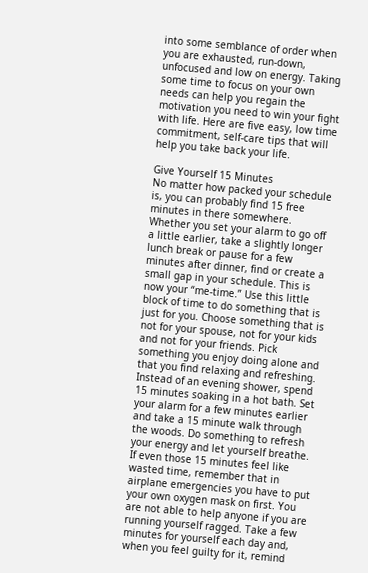into some semblance of order when you are exhausted, run-down, unfocused and low on energy. Taking some time to focus on your own needs can help you regain the motivation you need to win your fight with life. Here are five easy, low time commitment, self-care tips that will help you take back your life.

Give Yourself 15 Minutes
No matter how packed your schedule is, you can probably find 15 free minutes in there somewhere. Whether you set your alarm to go off a little earlier, take a slightly longer lunch break or pause for a few minutes after dinner, find or create a small gap in your schedule. This is now your “me-time.” Use this little block of time to do something that is just for you. Choose something that is not for your spouse, not for your kids and not for your friends. Pick something you enjoy doing alone and that you find relaxing and refreshing. Instead of an evening shower, spend 15 minutes soaking in a hot bath. Set your alarm for a few minutes earlier and take a 15 minute walk through the woods. Do something to refresh your energy and let yourself breathe. If even those 15 minutes feel like wasted time, remember that in airplane emergencies you have to put your own oxygen mask on first. You are not able to help anyone if you are running yourself ragged. Take a few minutes for yourself each day and, when you feel guilty for it, remind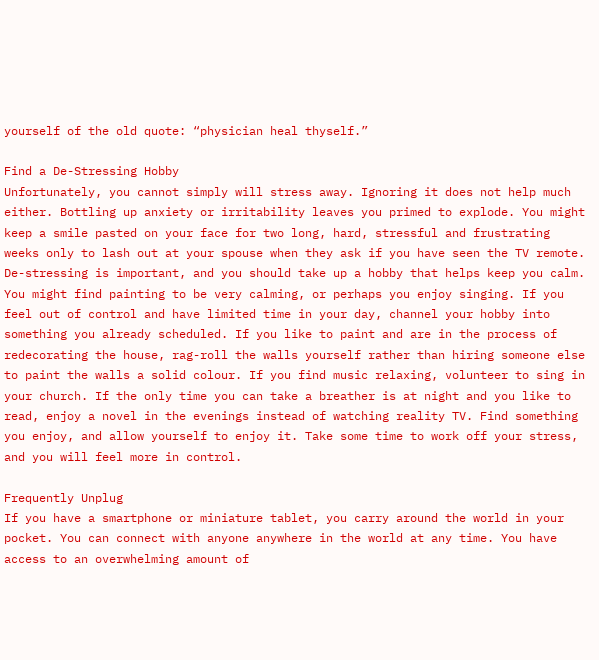yourself of the old quote: “physician heal thyself.”

Find a De-Stressing Hobby
Unfortunately, you cannot simply will stress away. Ignoring it does not help much either. Bottling up anxiety or irritability leaves you primed to explode. You might keep a smile pasted on your face for two long, hard, stressful and frustrating weeks only to lash out at your spouse when they ask if you have seen the TV remote.
De-stressing is important, and you should take up a hobby that helps keep you calm. You might find painting to be very calming, or perhaps you enjoy singing. If you feel out of control and have limited time in your day, channel your hobby into something you already scheduled. If you like to paint and are in the process of redecorating the house, rag-roll the walls yourself rather than hiring someone else to paint the walls a solid colour. If you find music relaxing, volunteer to sing in your church. If the only time you can take a breather is at night and you like to read, enjoy a novel in the evenings instead of watching reality TV. Find something you enjoy, and allow yourself to enjoy it. Take some time to work off your stress, and you will feel more in control.

Frequently Unplug
If you have a smartphone or miniature tablet, you carry around the world in your pocket. You can connect with anyone anywhere in the world at any time. You have access to an overwhelming amount of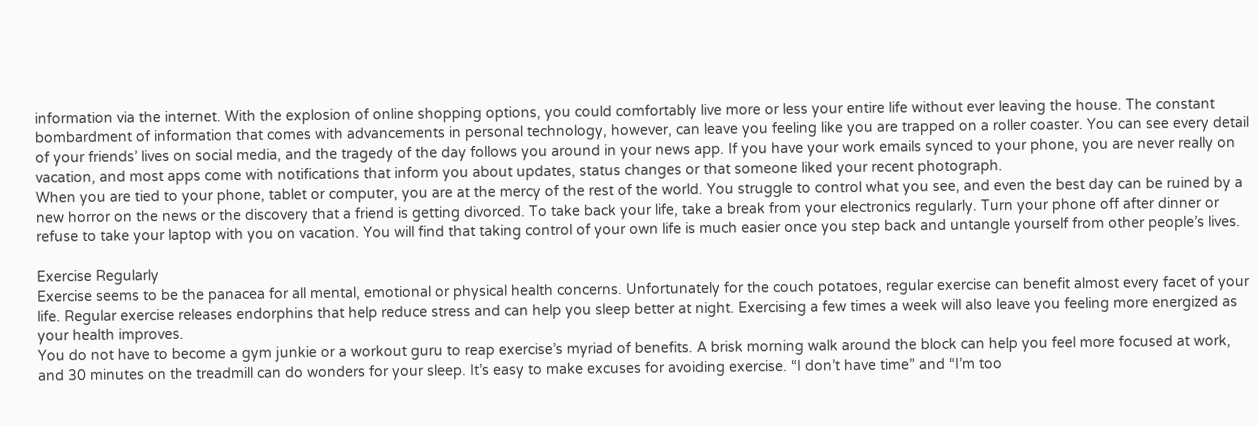information via the internet. With the explosion of online shopping options, you could comfortably live more or less your entire life without ever leaving the house. The constant bombardment of information that comes with advancements in personal technology, however, can leave you feeling like you are trapped on a roller coaster. You can see every detail of your friends’ lives on social media, and the tragedy of the day follows you around in your news app. If you have your work emails synced to your phone, you are never really on vacation, and most apps come with notifications that inform you about updates, status changes or that someone liked your recent photograph.
When you are tied to your phone, tablet or computer, you are at the mercy of the rest of the world. You struggle to control what you see, and even the best day can be ruined by a new horror on the news or the discovery that a friend is getting divorced. To take back your life, take a break from your electronics regularly. Turn your phone off after dinner or refuse to take your laptop with you on vacation. You will find that taking control of your own life is much easier once you step back and untangle yourself from other people’s lives.

Exercise Regularly
Exercise seems to be the panacea for all mental, emotional or physical health concerns. Unfortunately for the couch potatoes, regular exercise can benefit almost every facet of your life. Regular exercise releases endorphins that help reduce stress and can help you sleep better at night. Exercising a few times a week will also leave you feeling more energized as your health improves.
You do not have to become a gym junkie or a workout guru to reap exercise’s myriad of benefits. A brisk morning walk around the block can help you feel more focused at work, and 30 minutes on the treadmill can do wonders for your sleep. It’s easy to make excuses for avoiding exercise. “I don’t have time” and “I’m too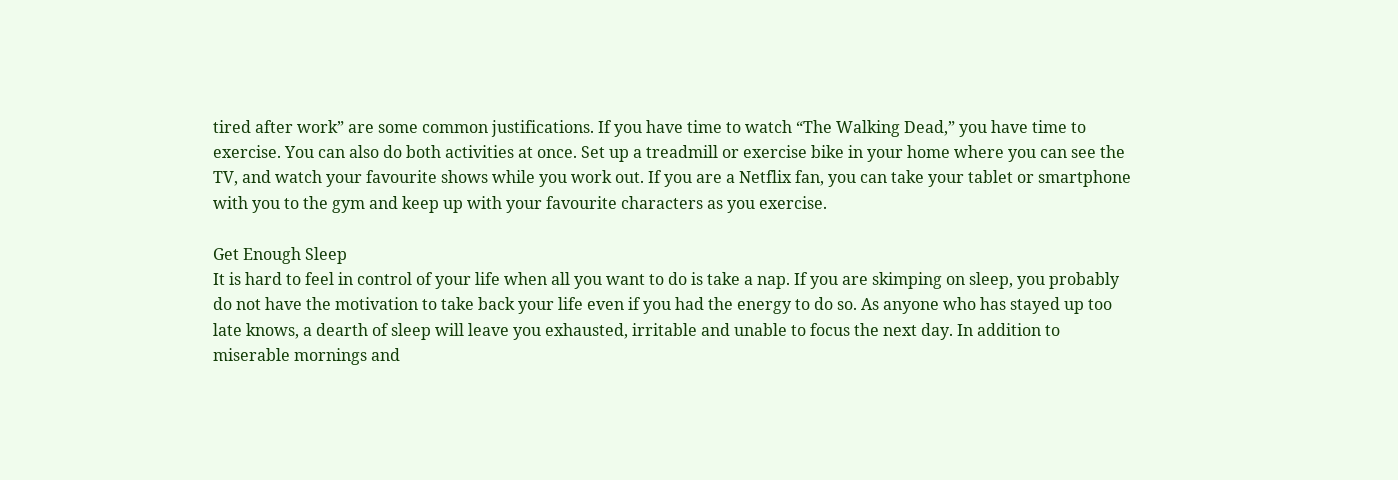tired after work” are some common justifications. If you have time to watch “The Walking Dead,” you have time to exercise. You can also do both activities at once. Set up a treadmill or exercise bike in your home where you can see the TV, and watch your favourite shows while you work out. If you are a Netflix fan, you can take your tablet or smartphone with you to the gym and keep up with your favourite characters as you exercise.

Get Enough Sleep
It is hard to feel in control of your life when all you want to do is take a nap. If you are skimping on sleep, you probably do not have the motivation to take back your life even if you had the energy to do so. As anyone who has stayed up too late knows, a dearth of sleep will leave you exhausted, irritable and unable to focus the next day. In addition to miserable mornings and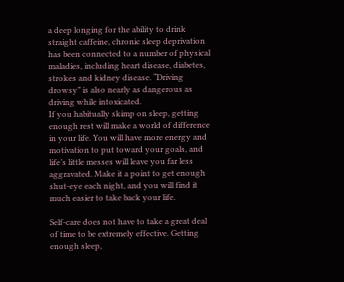a deep longing for the ability to drink straight caffeine, chronic sleep deprivation has been connected to a number of physical maladies, including heart disease, diabetes, strokes and kidney disease. “Driving drowsy” is also nearly as dangerous as driving while intoxicated.
If you habitually skimp on sleep, getting enough rest will make a world of difference in your life. You will have more energy and motivation to put toward your goals, and life’s little messes will leave you far less aggravated. Make it a point to get enough shut-eye each night, and you will find it much easier to take back your life.

Self-care does not have to take a great deal of time to be extremely effective. Getting enough sleep,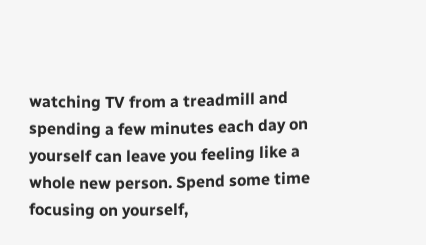watching TV from a treadmill and spending a few minutes each day on yourself can leave you feeling like a whole new person. Spend some time focusing on yourself,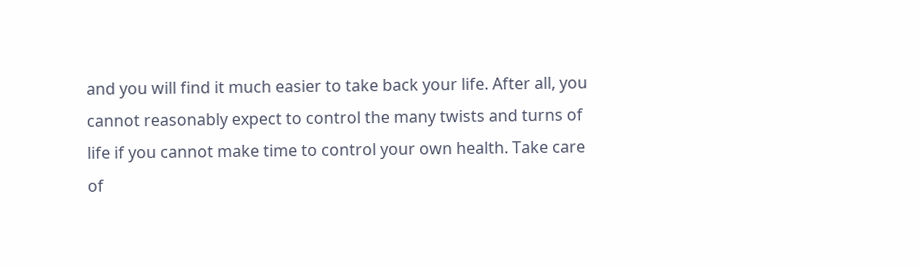and you will find it much easier to take back your life. After all, you cannot reasonably expect to control the many twists and turns of life if you cannot make time to control your own health. Take care of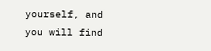yourself, and you will find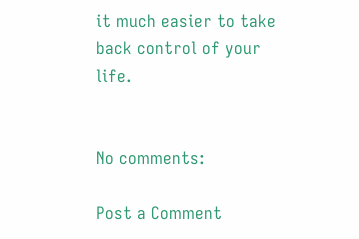it much easier to take back control of your life.


No comments:

Post a Comment